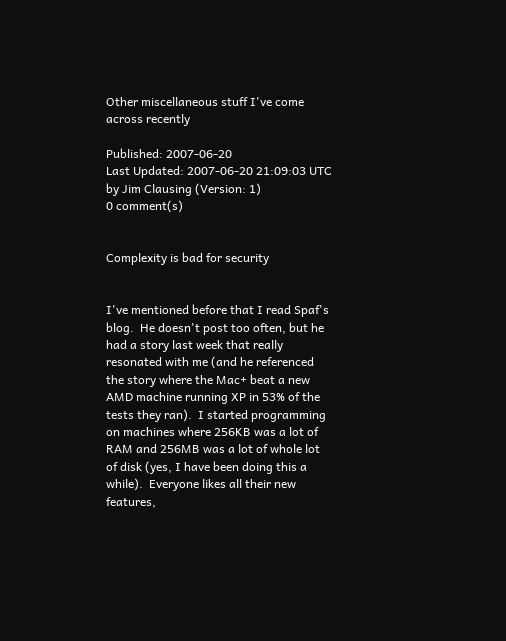Other miscellaneous stuff I've come across recently

Published: 2007-06-20
Last Updated: 2007-06-20 21:09:03 UTC
by Jim Clausing (Version: 1)
0 comment(s)


Complexity is bad for security


I've mentioned before that I read Spaf's blog.  He doesn't post too often, but he had a story last week that really resonated with me (and he referenced the story where the Mac+ beat a new AMD machine running XP in 53% of the tests they ran).  I started programming on machines where 256KB was a lot of RAM and 256MB was a lot of whole lot of disk (yes, I have been doing this a while).  Everyone likes all their new features,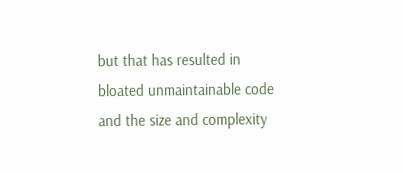but that has resulted in bloated unmaintainable code and the size and complexity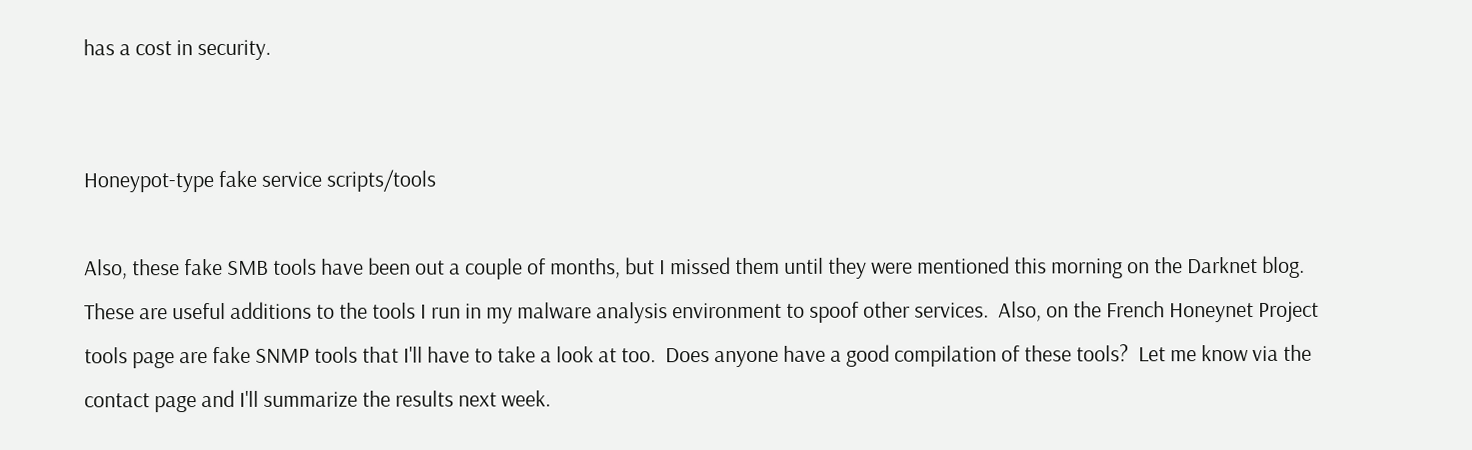has a cost in security.


Honeypot-type fake service scripts/tools

Also, these fake SMB tools have been out a couple of months, but I missed them until they were mentioned this morning on the Darknet blog.  These are useful additions to the tools I run in my malware analysis environment to spoof other services.  Also, on the French Honeynet Project tools page are fake SNMP tools that I'll have to take a look at too.  Does anyone have a good compilation of these tools?  Let me know via the contact page and I'll summarize the results next week.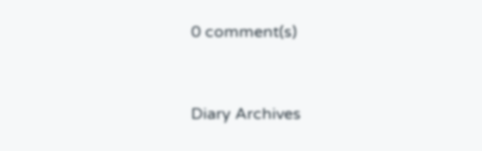0 comment(s)


Diary Archives